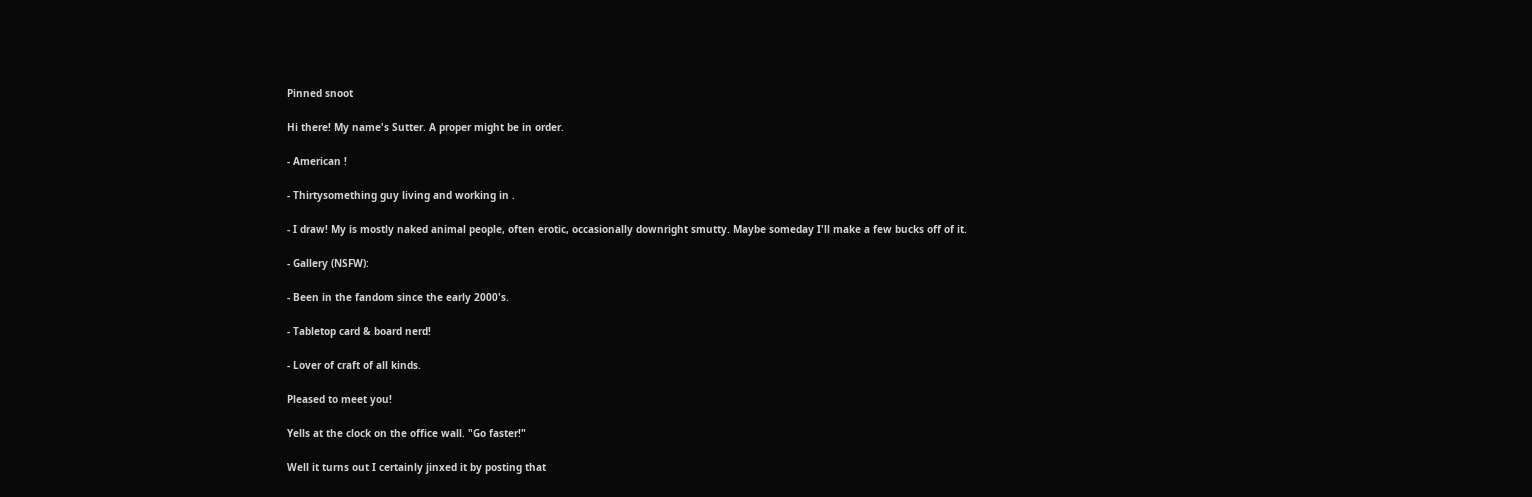Pinned snoot

Hi there! My name's Sutter. A proper might be in order.

- American !

- Thirtysomething guy living and working in .

- I draw! My is mostly naked animal people, often erotic, occasionally downright smutty. Maybe someday I'll make a few bucks off of it.

- Gallery (NSFW):

- Been in the fandom since the early 2000's.

- Tabletop card & board nerd!

- Lover of craft of all kinds.

Pleased to meet you!

Yells at the clock on the office wall. "Go faster!"

Well it turns out I certainly jinxed it by posting that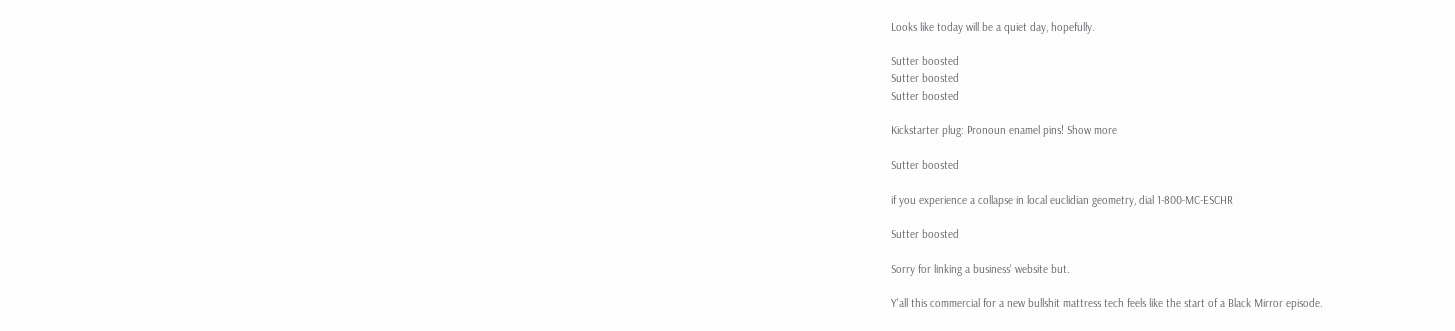Looks like today will be a quiet day, hopefully.

Sutter boosted
Sutter boosted
Sutter boosted

Kickstarter plug: Pronoun enamel pins! Show more

Sutter boosted

if you experience a collapse in local euclidian geometry, dial 1-800-MC-ESCHR

Sutter boosted

Sorry for linking a business' website but.

Y'all this commercial for a new bullshit mattress tech feels like the start of a Black Mirror episode.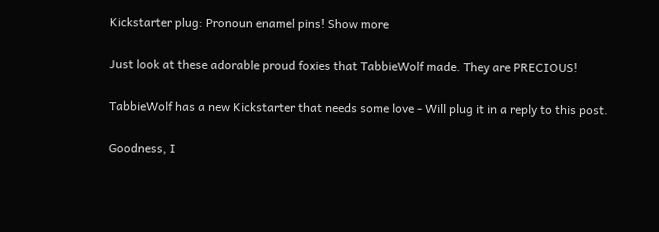Kickstarter plug: Pronoun enamel pins! Show more

Just look at these adorable proud foxies that TabbieWolf made. They are PRECIOUS!

TabbieWolf has a new Kickstarter that needs some love - Will plug it in a reply to this post.

Goodness, I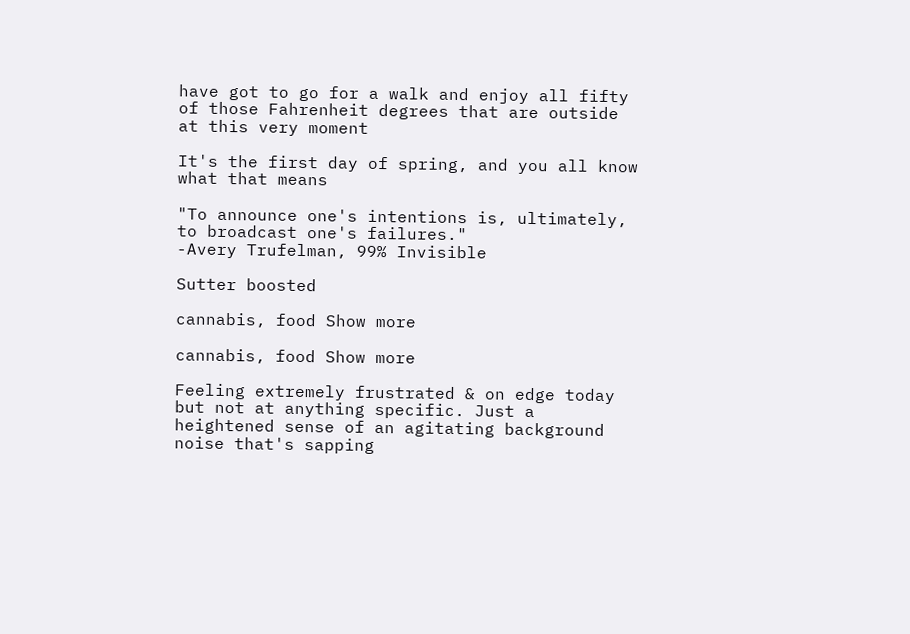have got to go for a walk and enjoy all fifty of those Fahrenheit degrees that are outside at this very moment

It's the first day of spring, and you all know what that means

"To announce one's intentions is, ultimately, to broadcast one's failures."
-Avery Trufelman, 99% Invisible

Sutter boosted

cannabis, food Show more

cannabis, food Show more

Feeling extremely frustrated & on edge today but not at anything specific. Just a heightened sense of an agitating background noise that's sapping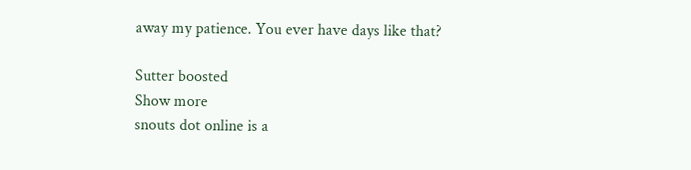away my patience. You ever have days like that?

Sutter boosted
Show more
snouts dot online is a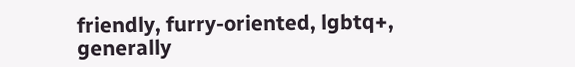friendly, furry-oriented, lgbtq+, generally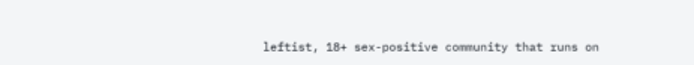leftist, 18+ sex-positive community that runs on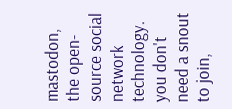mastodon, the open-source social network technology. you don't need a snout to join,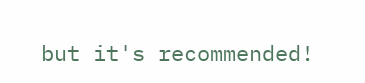but it's recommended!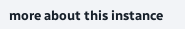more about this instance